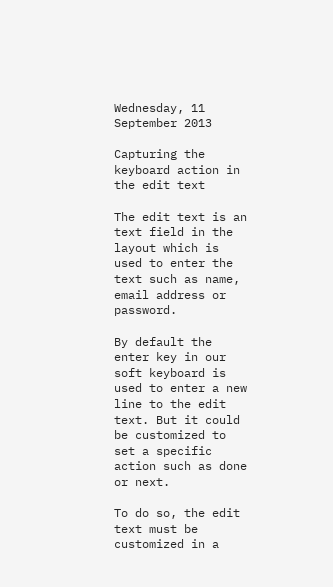Wednesday, 11 September 2013

Capturing the keyboard action in the edit text

The edit text is an text field in the layout which is used to enter the text such as name, email address or password.

By default the enter key in our soft keyboard is used to enter a new line to the edit text. But it could be customized to set a specific action such as done or next.

To do so, the edit text must be customized in a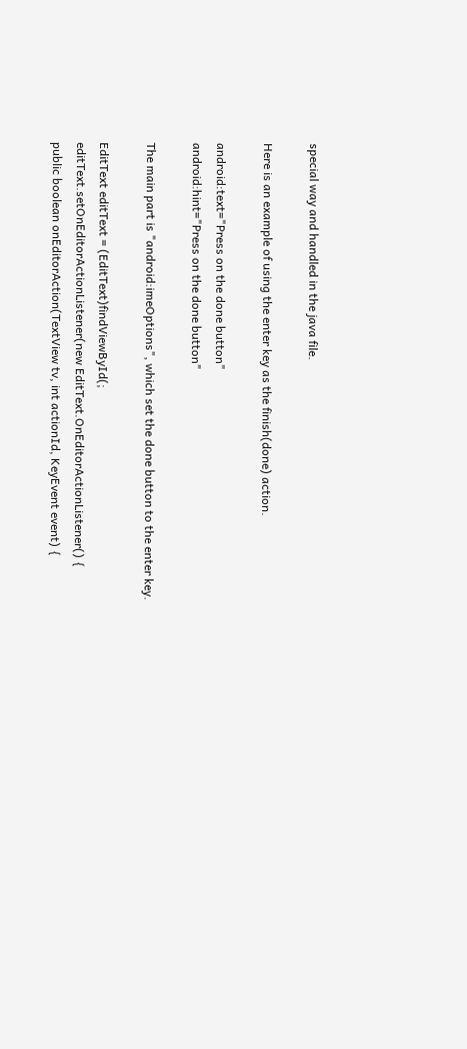special way and handled in the java file.

Here is an example of using the enter key as the finish(done) action.

android:text="Press on the done button"
android:hint="Press on the done button"

The main part is "android:imeOptions", which set the done button to the enter key.

EditText editText = (EditText)findViewById(;
editText.setOnEditorActionListener(new EditText.OnEditorActionListener() {
public boolean onEditorAction(TextView tv, int actionId, KeyEvent event) {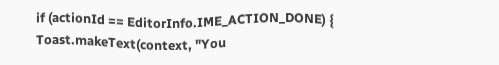if (actionId == EditorInfo.IME_ACTION_DONE) {
Toast.makeText(context, "You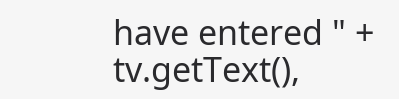have entered " + tv.getText(),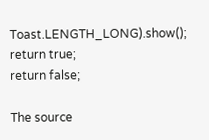Toast.LENGTH_LONG).show();
return true;
return false;

The source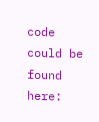code could be found here: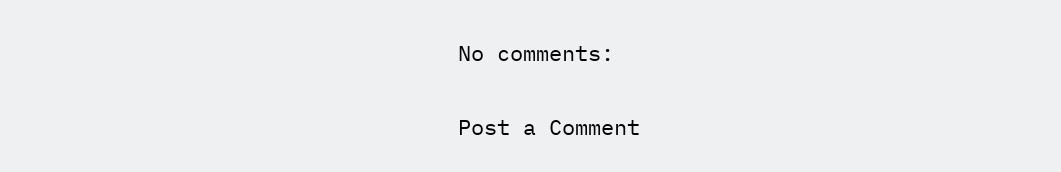No comments:

Post a Comment